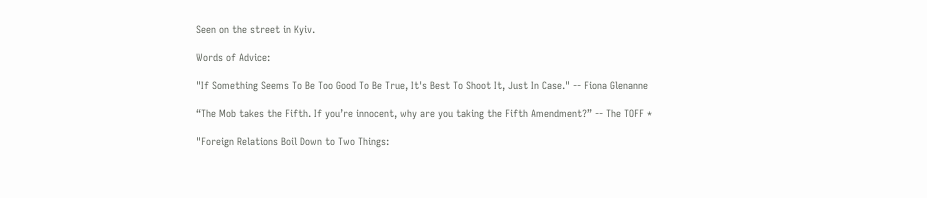Seen on the street in Kyiv.

Words of Advice:

"If Something Seems To Be Too Good To Be True, It's Best To Shoot It, Just In Case." -- Fiona Glenanne

“The Mob takes the Fifth. If you’re innocent, why are you taking the Fifth Amendment?” -- The TOFF *

"Foreign Relations Boil Down to Two Things: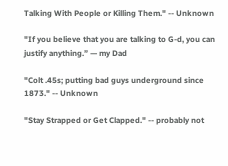Talking With People or Killing Them." -- Unknown

"If you believe that you are talking to G-d, you can justify anything.” — my Dad

"Colt .45s; putting bad guys underground since 1873." -- Unknown

"Stay Strapped or Get Clapped." -- probably not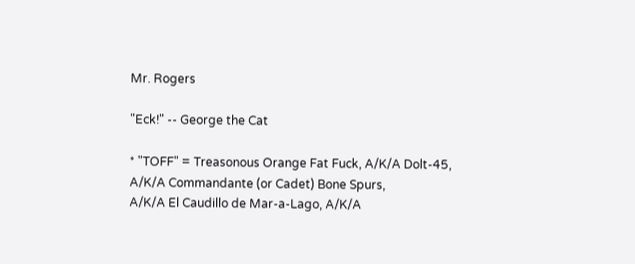Mr. Rogers

"Eck!" -- George the Cat

* "TOFF" = Treasonous Orange Fat Fuck, A/K/A Dolt-45,
A/K/A Commandante (or Cadet) Bone Spurs,
A/K/A El Caudillo de Mar-a-Lago, A/K/A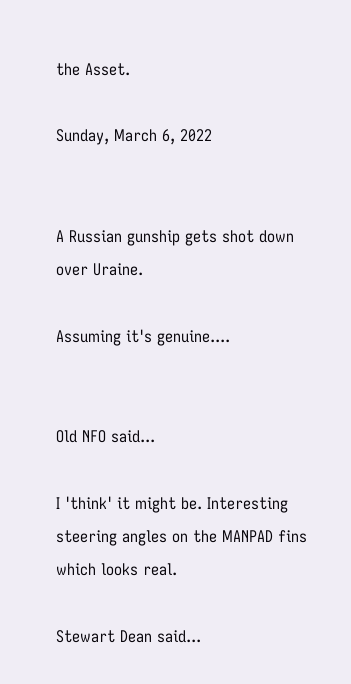the Asset.

Sunday, March 6, 2022


A Russian gunship gets shot down over Uraine.

Assuming it's genuine....


Old NFO said...

I 'think' it might be. Interesting steering angles on the MANPAD fins which looks real.

Stewart Dean said...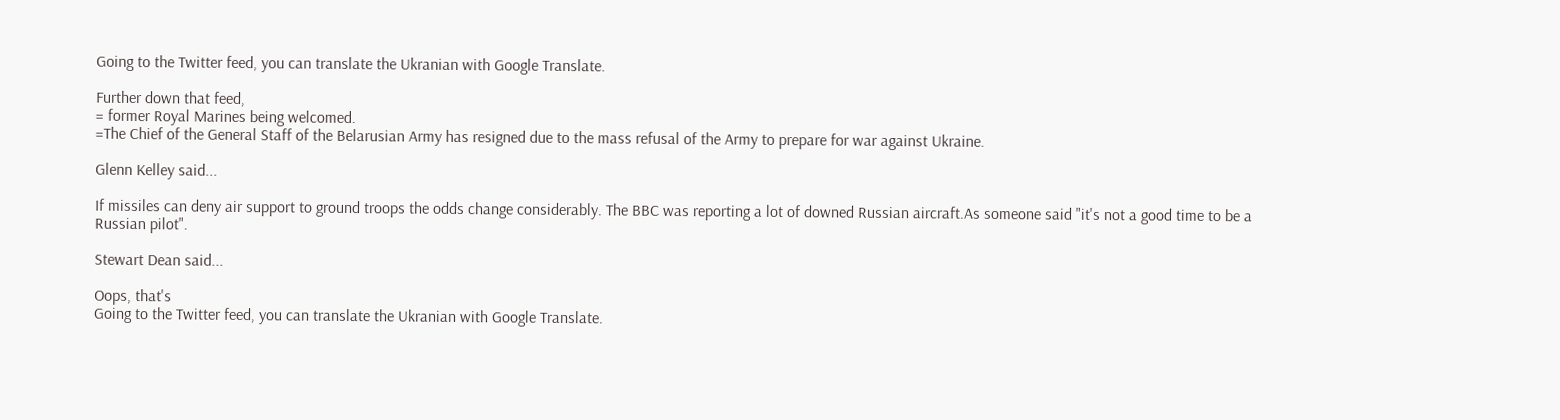Going to the Twitter feed, you can translate the Ukranian with Google Translate.

Further down that feed,
= former Royal Marines being welcomed.
=The Chief of the General Staff of the Belarusian Army has resigned due to the mass refusal of the Army to prepare for war against Ukraine.

Glenn Kelley said...

If missiles can deny air support to ground troops the odds change considerably. The BBC was reporting a lot of downed Russian aircraft.As someone said "it's not a good time to be a Russian pilot".

Stewart Dean said...

Oops, that's
Going to the Twitter feed, you can translate the Ukranian with Google Translate.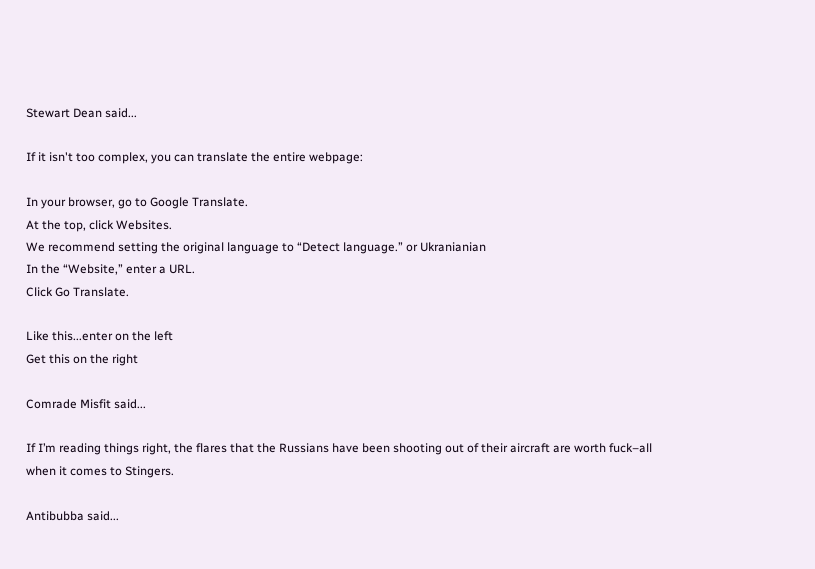Stewart Dean said...

If it isn't too complex, you can translate the entire webpage:

In your browser, go to Google Translate.
At the top, click Websites.
We recommend setting the original language to “Detect language.” or Ukranianian
In the “Website,” enter a URL.
Click Go Translate.

Like this...enter on the left
Get this on the right

Comrade Misfit said...

If I’m reading things right, the flares that the Russians have been shooting out of their aircraft are worth fuck–all when it comes to Stingers.

Antibubba said...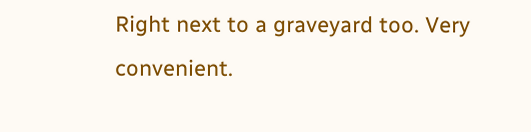Right next to a graveyard too. Very convenient.